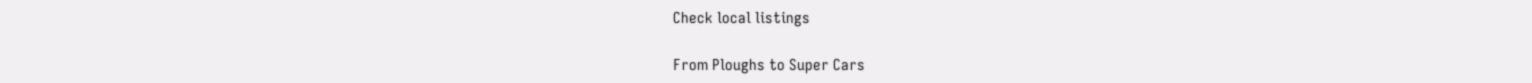Check local listings

From Ploughs to Super Cars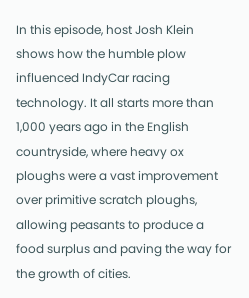In this episode, host Josh Klein shows how the humble plow influenced IndyCar racing technology. It all starts more than 1,000 years ago in the English countryside, where heavy ox ploughs were a vast improvement over primitive scratch ploughs, allowing peasants to produce a food surplus and paving the way for the growth of cities.